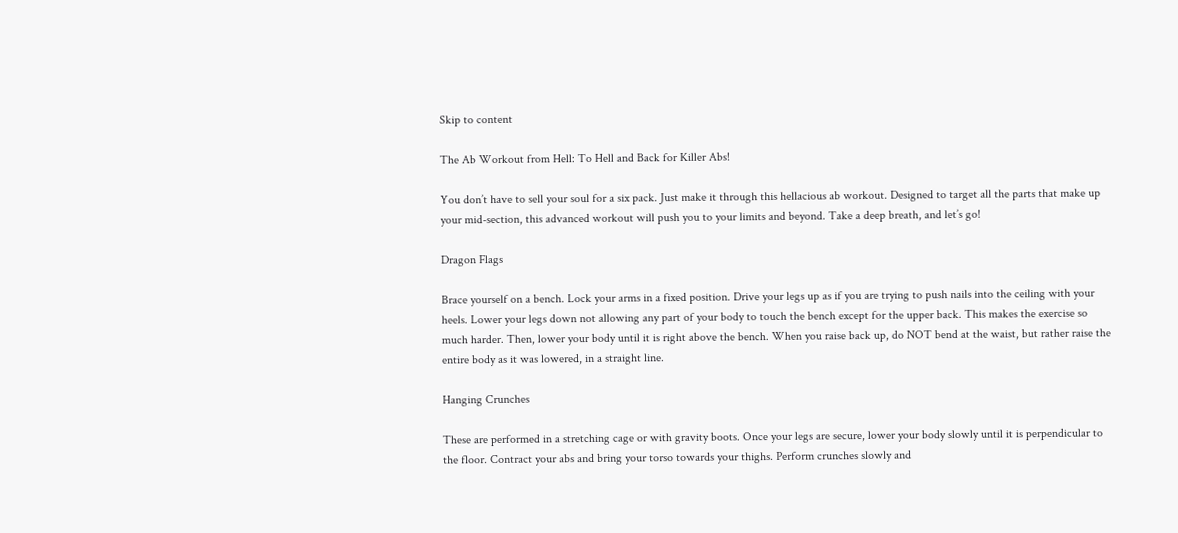Skip to content

The Ab Workout from Hell: To Hell and Back for Killer Abs!

You don’t have to sell your soul for a six pack. Just make it through this hellacious ab workout. Designed to target all the parts that make up your mid-section, this advanced workout will push you to your limits and beyond. Take a deep breath, and let’s go!

Dragon Flags

Brace yourself on a bench. Lock your arms in a fixed position. Drive your legs up as if you are trying to push nails into the ceiling with your heels. Lower your legs down not allowing any part of your body to touch the bench except for the upper back. This makes the exercise so much harder. Then, lower your body until it is right above the bench. When you raise back up, do NOT bend at the waist, but rather raise the entire body as it was lowered, in a straight line.

Hanging Crunches

These are performed in a stretching cage or with gravity boots. Once your legs are secure, lower your body slowly until it is perpendicular to the floor. Contract your abs and bring your torso towards your thighs. Perform crunches slowly and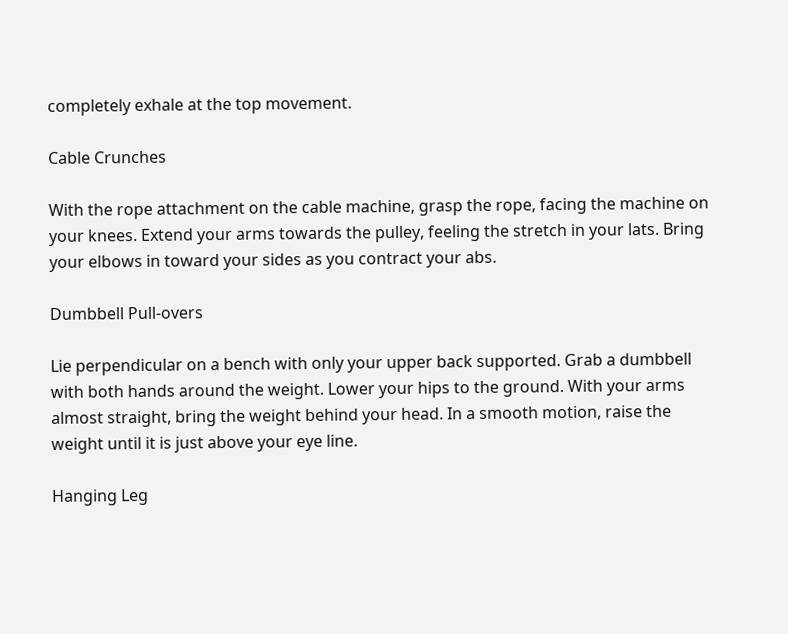completely exhale at the top movement.

Cable Crunches

With the rope attachment on the cable machine, grasp the rope, facing the machine on your knees. Extend your arms towards the pulley, feeling the stretch in your lats. Bring your elbows in toward your sides as you contract your abs.

Dumbbell Pull-overs

Lie perpendicular on a bench with only your upper back supported. Grab a dumbbell with both hands around the weight. Lower your hips to the ground. With your arms almost straight, bring the weight behind your head. In a smooth motion, raise the weight until it is just above your eye line.

Hanging Leg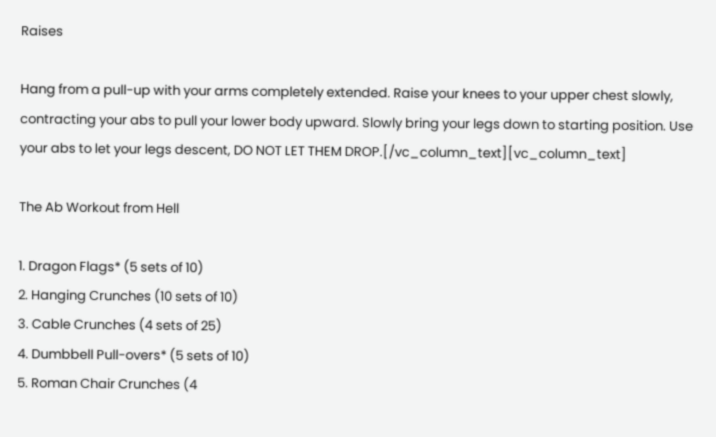Raises

Hang from a pull-up with your arms completely extended. Raise your knees to your upper chest slowly, contracting your abs to pull your lower body upward. Slowly bring your legs down to starting position. Use your abs to let your legs descent, DO NOT LET THEM DROP.[/vc_column_text][vc_column_text]

The Ab Workout from Hell

1. Dragon Flags* (5 sets of 10)
2. Hanging Crunches (10 sets of 10)
3. Cable Crunches (4 sets of 25)
4. Dumbbell Pull-overs* (5 sets of 10)
5. Roman Chair Crunches (4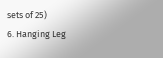sets of 25)
6. Hanging Leg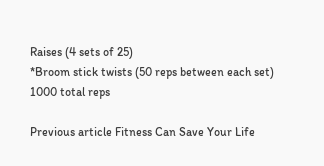Raises (4 sets of 25)
*Broom stick twists (50 reps between each set)
1000 total reps

Previous article Fitness Can Save Your Life